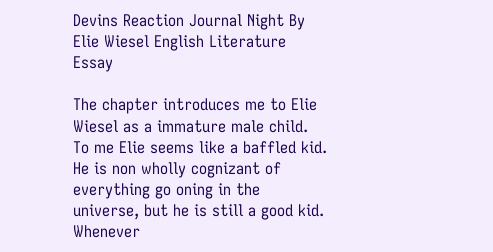Devins Reaction Journal Night By Elie Wiesel English Literature Essay

The chapter introduces me to Elie Wiesel as a immature male child. To me Elie seems like a baffled kid. He is non wholly cognizant of everything go oning in the universe, but he is still a good kid. Whenever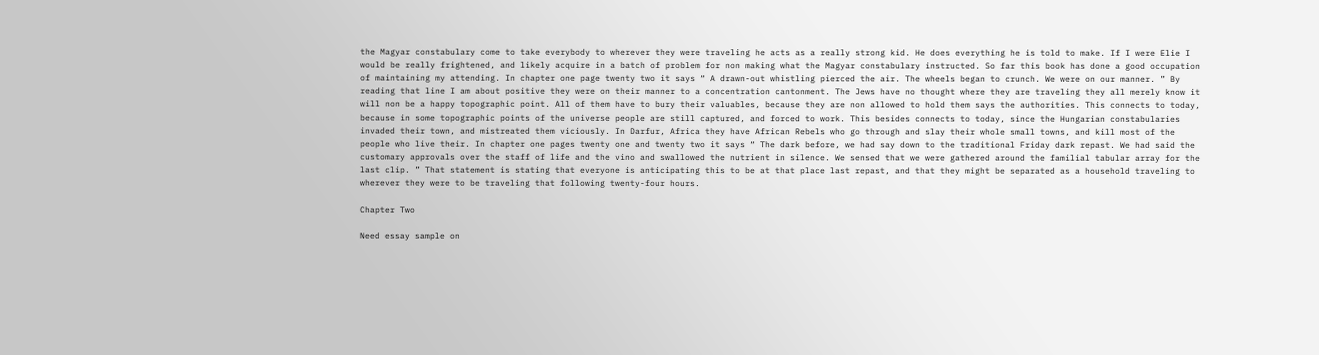the Magyar constabulary come to take everybody to wherever they were traveling he acts as a really strong kid. He does everything he is told to make. If I were Elie I would be really frightened, and likely acquire in a batch of problem for non making what the Magyar constabulary instructed. So far this book has done a good occupation of maintaining my attending. In chapter one page twenty two it says “ A drawn-out whistling pierced the air. The wheels began to crunch. We were on our manner. ” By reading that line I am about positive they were on their manner to a concentration cantonment. The Jews have no thought where they are traveling they all merely know it will non be a happy topographic point. All of them have to bury their valuables, because they are non allowed to hold them says the authorities. This connects to today, because in some topographic points of the universe people are still captured, and forced to work. This besides connects to today, since the Hungarian constabularies invaded their town, and mistreated them viciously. In Darfur, Africa they have African Rebels who go through and slay their whole small towns, and kill most of the people who live their. In chapter one pages twenty one and twenty two it says “ The dark before, we had say down to the traditional Friday dark repast. We had said the customary approvals over the staff of life and the vino and swallowed the nutrient in silence. We sensed that we were gathered around the familial tabular array for the last clip. ” That statement is stating that everyone is anticipating this to be at that place last repast, and that they might be separated as a household traveling to wherever they were to be traveling that following twenty-four hours.

Chapter Two

Need essay sample on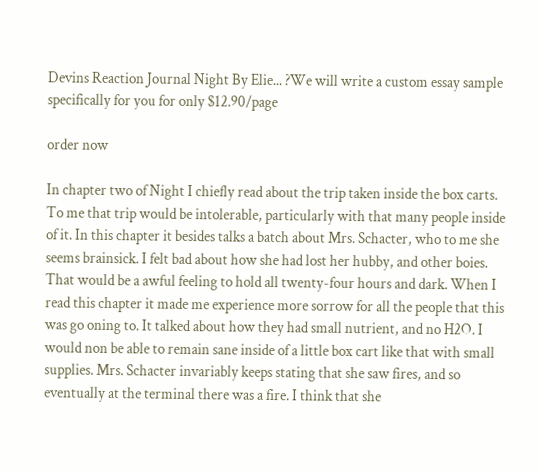Devins Reaction Journal Night By Elie... ?We will write a custom essay sample specifically for you for only $12.90/page

order now

In chapter two of Night I chiefly read about the trip taken inside the box carts. To me that trip would be intolerable, particularly with that many people inside of it. In this chapter it besides talks a batch about Mrs. Schacter, who to me she seems brainsick. I felt bad about how she had lost her hubby, and other boies. That would be a awful feeling to hold all twenty-four hours and dark. When I read this chapter it made me experience more sorrow for all the people that this was go oning to. It talked about how they had small nutrient, and no H2O. I would non be able to remain sane inside of a little box cart like that with small supplies. Mrs. Schacter invariably keeps stating that she saw fires, and so eventually at the terminal there was a fire. I think that she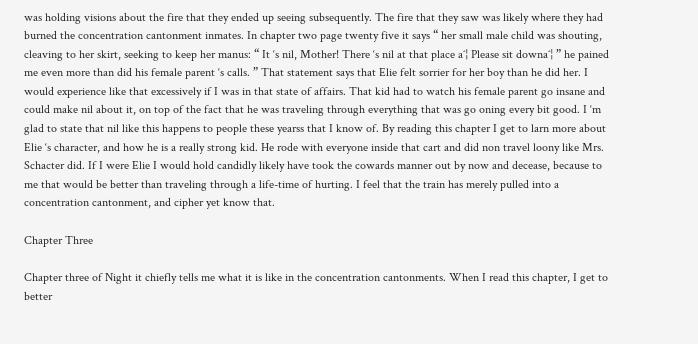was holding visions about the fire that they ended up seeing subsequently. The fire that they saw was likely where they had burned the concentration cantonment inmates. In chapter two page twenty five it says “ her small male child was shouting, cleaving to her skirt, seeking to keep her manus: “ It ‘s nil, Mother! There ‘s nil at that place aˆ¦ Please sit downaˆ¦ ” he pained me even more than did his female parent ‘s calls. ” That statement says that Elie felt sorrier for her boy than he did her. I would experience like that excessively if I was in that state of affairs. That kid had to watch his female parent go insane and could make nil about it, on top of the fact that he was traveling through everything that was go oning every bit good. I ‘m glad to state that nil like this happens to people these yearss that I know of. By reading this chapter I get to larn more about Elie ‘s character, and how he is a really strong kid. He rode with everyone inside that cart and did non travel loony like Mrs. Schacter did. If I were Elie I would hold candidly likely have took the cowards manner out by now and decease, because to me that would be better than traveling through a life-time of hurting. I feel that the train has merely pulled into a concentration cantonment, and cipher yet know that.

Chapter Three

Chapter three of Night it chiefly tells me what it is like in the concentration cantonments. When I read this chapter, I get to better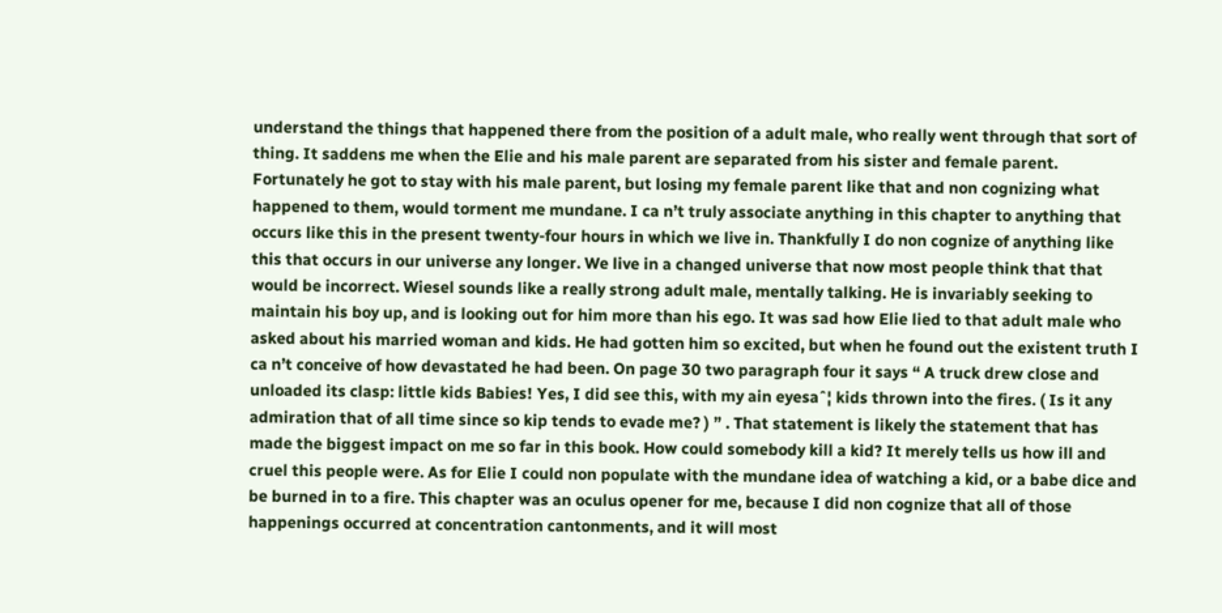understand the things that happened there from the position of a adult male, who really went through that sort of thing. It saddens me when the Elie and his male parent are separated from his sister and female parent. Fortunately he got to stay with his male parent, but losing my female parent like that and non cognizing what happened to them, would torment me mundane. I ca n’t truly associate anything in this chapter to anything that occurs like this in the present twenty-four hours in which we live in. Thankfully I do non cognize of anything like this that occurs in our universe any longer. We live in a changed universe that now most people think that that would be incorrect. Wiesel sounds like a really strong adult male, mentally talking. He is invariably seeking to maintain his boy up, and is looking out for him more than his ego. It was sad how Elie lied to that adult male who asked about his married woman and kids. He had gotten him so excited, but when he found out the existent truth I ca n’t conceive of how devastated he had been. On page 30 two paragraph four it says “ A truck drew close and unloaded its clasp: little kids Babies! Yes, I did see this, with my ain eyesaˆ¦ kids thrown into the fires. ( Is it any admiration that of all time since so kip tends to evade me? ) ” . That statement is likely the statement that has made the biggest impact on me so far in this book. How could somebody kill a kid? It merely tells us how ill and cruel this people were. As for Elie I could non populate with the mundane idea of watching a kid, or a babe dice and be burned in to a fire. This chapter was an oculus opener for me, because I did non cognize that all of those happenings occurred at concentration cantonments, and it will most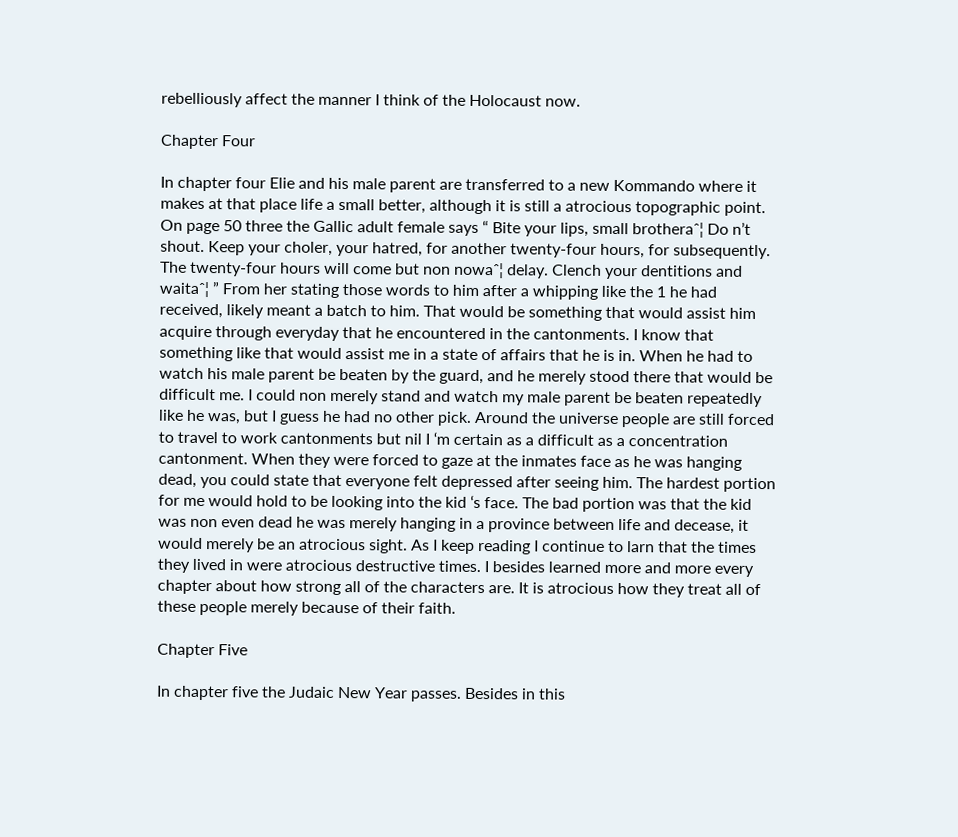rebelliously affect the manner I think of the Holocaust now.

Chapter Four

In chapter four Elie and his male parent are transferred to a new Kommando where it makes at that place life a small better, although it is still a atrocious topographic point. On page 50 three the Gallic adult female says “ Bite your lips, small brotheraˆ¦ Do n’t shout. Keep your choler, your hatred, for another twenty-four hours, for subsequently. The twenty-four hours will come but non nowaˆ¦ delay. Clench your dentitions and waitaˆ¦ ” From her stating those words to him after a whipping like the 1 he had received, likely meant a batch to him. That would be something that would assist him acquire through everyday that he encountered in the cantonments. I know that something like that would assist me in a state of affairs that he is in. When he had to watch his male parent be beaten by the guard, and he merely stood there that would be difficult me. I could non merely stand and watch my male parent be beaten repeatedly like he was, but I guess he had no other pick. Around the universe people are still forced to travel to work cantonments but nil I ‘m certain as a difficult as a concentration cantonment. When they were forced to gaze at the inmates face as he was hanging dead, you could state that everyone felt depressed after seeing him. The hardest portion for me would hold to be looking into the kid ‘s face. The bad portion was that the kid was non even dead he was merely hanging in a province between life and decease, it would merely be an atrocious sight. As I keep reading I continue to larn that the times they lived in were atrocious destructive times. I besides learned more and more every chapter about how strong all of the characters are. It is atrocious how they treat all of these people merely because of their faith.

Chapter Five

In chapter five the Judaic New Year passes. Besides in this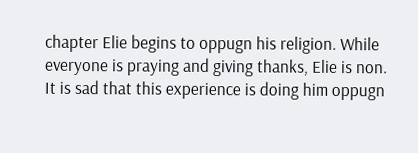chapter Elie begins to oppugn his religion. While everyone is praying and giving thanks, Elie is non. It is sad that this experience is doing him oppugn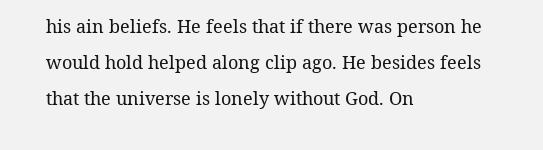his ain beliefs. He feels that if there was person he would hold helped along clip ago. He besides feels that the universe is lonely without God. On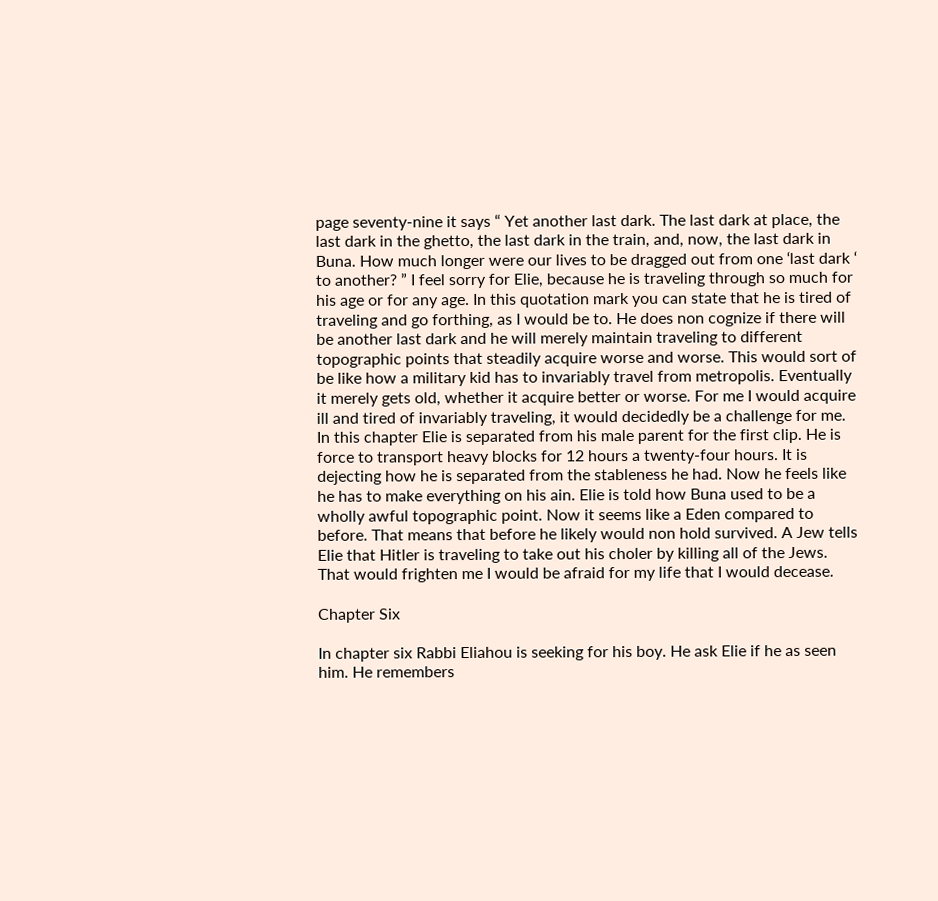page seventy-nine it says “ Yet another last dark. The last dark at place, the last dark in the ghetto, the last dark in the train, and, now, the last dark in Buna. How much longer were our lives to be dragged out from one ‘last dark ‘ to another? ” I feel sorry for Elie, because he is traveling through so much for his age or for any age. In this quotation mark you can state that he is tired of traveling and go forthing, as I would be to. He does non cognize if there will be another last dark and he will merely maintain traveling to different topographic points that steadily acquire worse and worse. This would sort of be like how a military kid has to invariably travel from metropolis. Eventually it merely gets old, whether it acquire better or worse. For me I would acquire ill and tired of invariably traveling, it would decidedly be a challenge for me. In this chapter Elie is separated from his male parent for the first clip. He is force to transport heavy blocks for 12 hours a twenty-four hours. It is dejecting how he is separated from the stableness he had. Now he feels like he has to make everything on his ain. Elie is told how Buna used to be a wholly awful topographic point. Now it seems like a Eden compared to before. That means that before he likely would non hold survived. A Jew tells Elie that Hitler is traveling to take out his choler by killing all of the Jews. That would frighten me I would be afraid for my life that I would decease.

Chapter Six

In chapter six Rabbi Eliahou is seeking for his boy. He ask Elie if he as seen him. He remembers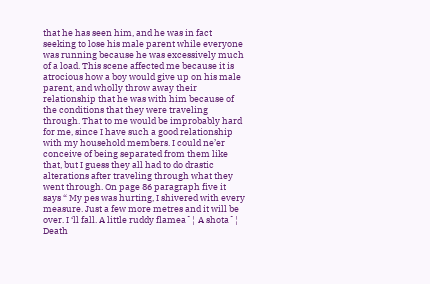that he has seen him, and he was in fact seeking to lose his male parent while everyone was running because he was excessively much of a load. This scene affected me because it is atrocious how a boy would give up on his male parent, and wholly throw away their relationship that he was with him because of the conditions that they were traveling through. That to me would be improbably hard for me, since I have such a good relationship with my household members. I could ne’er conceive of being separated from them like that, but I guess they all had to do drastic alterations after traveling through what they went through. On page 86 paragraph five it says “ My pes was hurting, I shivered with every measure. Just a few more metres and it will be over. I ‘ll fall. A little ruddy flameaˆ¦ A shotaˆ¦ Death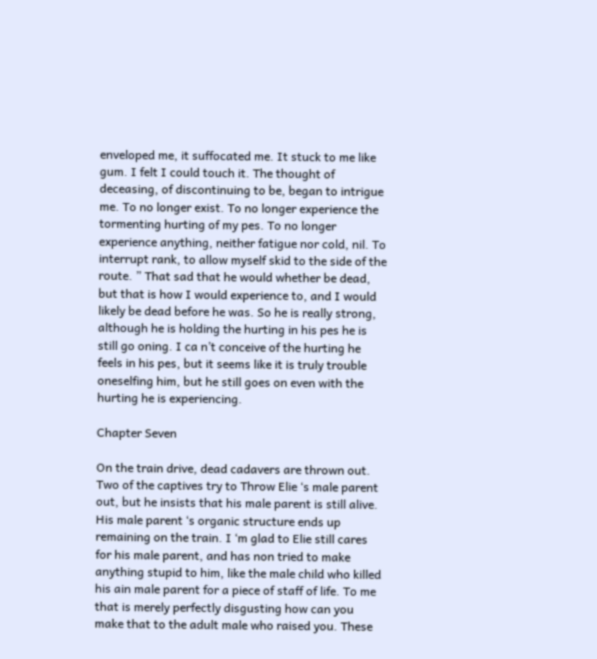enveloped me, it suffocated me. It stuck to me like gum. I felt I could touch it. The thought of deceasing, of discontinuing to be, began to intrigue me. To no longer exist. To no longer experience the tormenting hurting of my pes. To no longer experience anything, neither fatigue nor cold, nil. To interrupt rank, to allow myself skid to the side of the route. ” That sad that he would whether be dead, but that is how I would experience to, and I would likely be dead before he was. So he is really strong, although he is holding the hurting in his pes he is still go oning. I ca n’t conceive of the hurting he feels in his pes, but it seems like it is truly trouble oneselfing him, but he still goes on even with the hurting he is experiencing.

Chapter Seven

On the train drive, dead cadavers are thrown out. Two of the captives try to Throw Elie ‘s male parent out, but he insists that his male parent is still alive. His male parent ‘s organic structure ends up remaining on the train. I ‘m glad to Elie still cares for his male parent, and has non tried to make anything stupid to him, like the male child who killed his ain male parent for a piece of staff of life. To me that is merely perfectly disgusting how can you make that to the adult male who raised you. These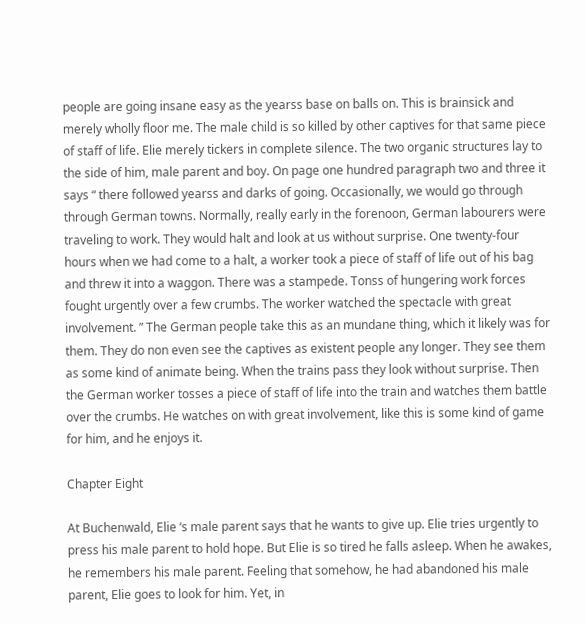people are going insane easy as the yearss base on balls on. This is brainsick and merely wholly floor me. The male child is so killed by other captives for that same piece of staff of life. Elie merely tickers in complete silence. The two organic structures lay to the side of him, male parent and boy. On page one hundred paragraph two and three it says “ there followed yearss and darks of going. Occasionally, we would go through through German towns. Normally, really early in the forenoon, German labourers were traveling to work. They would halt and look at us without surprise. One twenty-four hours when we had come to a halt, a worker took a piece of staff of life out of his bag and threw it into a waggon. There was a stampede. Tonss of hungering work forces fought urgently over a few crumbs. The worker watched the spectacle with great involvement. ” The German people take this as an mundane thing, which it likely was for them. They do non even see the captives as existent people any longer. They see them as some kind of animate being. When the trains pass they look without surprise. Then the German worker tosses a piece of staff of life into the train and watches them battle over the crumbs. He watches on with great involvement, like this is some kind of game for him, and he enjoys it.

Chapter Eight

At Buchenwald, Elie ‘s male parent says that he wants to give up. Elie tries urgently to press his male parent to hold hope. But Elie is so tired he falls asleep. When he awakes, he remembers his male parent. Feeling that somehow, he had abandoned his male parent, Elie goes to look for him. Yet, in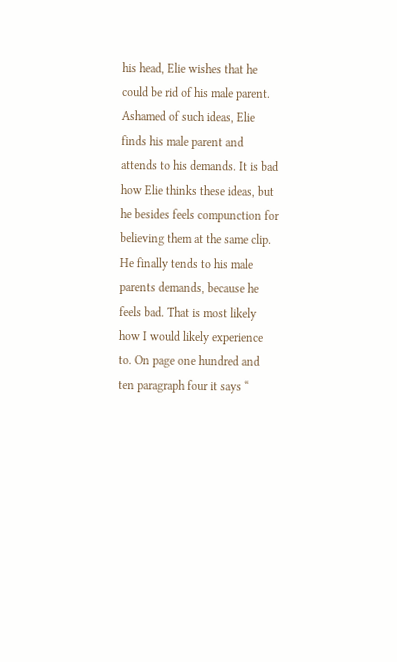his head, Elie wishes that he could be rid of his male parent. Ashamed of such ideas, Elie finds his male parent and attends to his demands. It is bad how Elie thinks these ideas, but he besides feels compunction for believing them at the same clip. He finally tends to his male parents demands, because he feels bad. That is most likely how I would likely experience to. On page one hundred and ten paragraph four it says “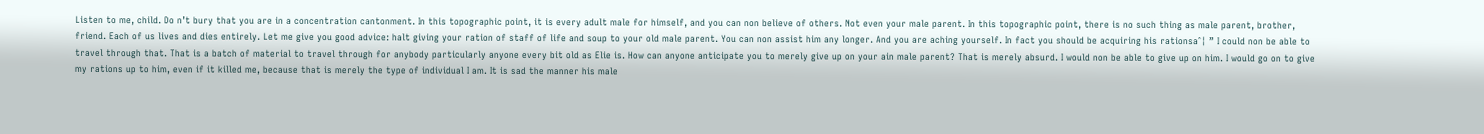Listen to me, child. Do n’t bury that you are in a concentration cantonment. In this topographic point, it is every adult male for himself, and you can non believe of others. Not even your male parent. In this topographic point, there is no such thing as male parent, brother, friend. Each of us lives and dies entirely. Let me give you good advice: halt giving your ration of staff of life and soup to your old male parent. You can non assist him any longer. And you are aching yourself. In fact you should be acquiring his rationsaˆ¦ ” I could non be able to travel through that. That is a batch of material to travel through for anybody particularly anyone every bit old as Elie is. How can anyone anticipate you to merely give up on your ain male parent? That is merely absurd. I would non be able to give up on him. I would go on to give my rations up to him, even if it killed me, because that is merely the type of individual I am. It is sad the manner his male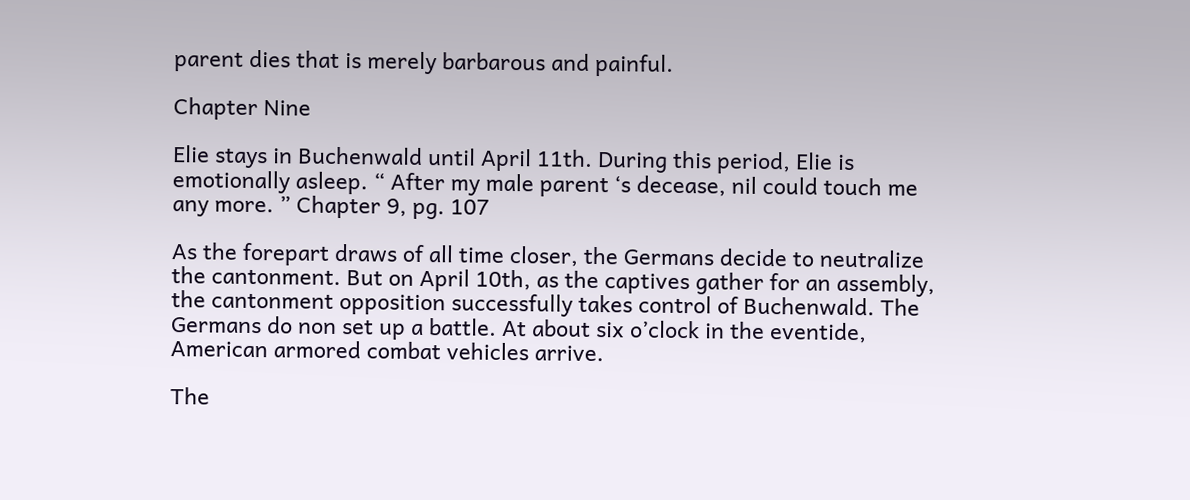parent dies that is merely barbarous and painful.

Chapter Nine

Elie stays in Buchenwald until April 11th. During this period, Elie is emotionally asleep. “ After my male parent ‘s decease, nil could touch me any more. ” Chapter 9, pg. 107

As the forepart draws of all time closer, the Germans decide to neutralize the cantonment. But on April 10th, as the captives gather for an assembly, the cantonment opposition successfully takes control of Buchenwald. The Germans do non set up a battle. At about six o’clock in the eventide, American armored combat vehicles arrive.

The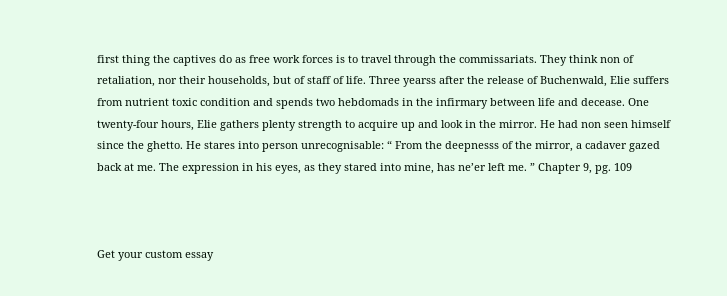first thing the captives do as free work forces is to travel through the commissariats. They think non of retaliation, nor their households, but of staff of life. Three yearss after the release of Buchenwald, Elie suffers from nutrient toxic condition and spends two hebdomads in the infirmary between life and decease. One twenty-four hours, Elie gathers plenty strength to acquire up and look in the mirror. He had non seen himself since the ghetto. He stares into person unrecognisable: “ From the deepnesss of the mirror, a cadaver gazed back at me. The expression in his eyes, as they stared into mine, has ne’er left me. ” Chapter 9, pg. 109



Get your custom essay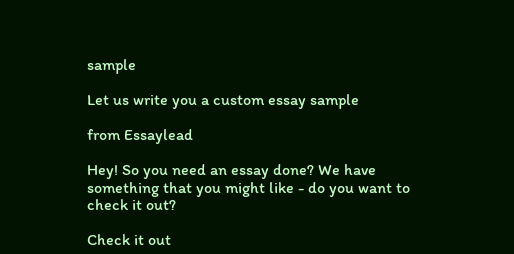sample

Let us write you a custom essay sample

from Essaylead

Hey! So you need an essay done? We have something that you might like - do you want to check it out?

Check it out